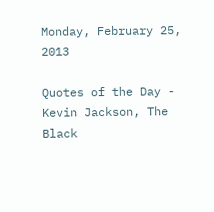Monday, February 25, 2013

Quotes of the Day - Kevin Jackson, The Black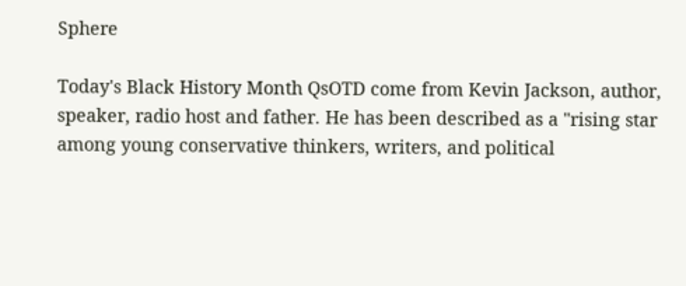Sphere

Today's Black History Month QsOTD come from Kevin Jackson, author, speaker, radio host and father. He has been described as a "rising star
among young conservative thinkers, writers, and political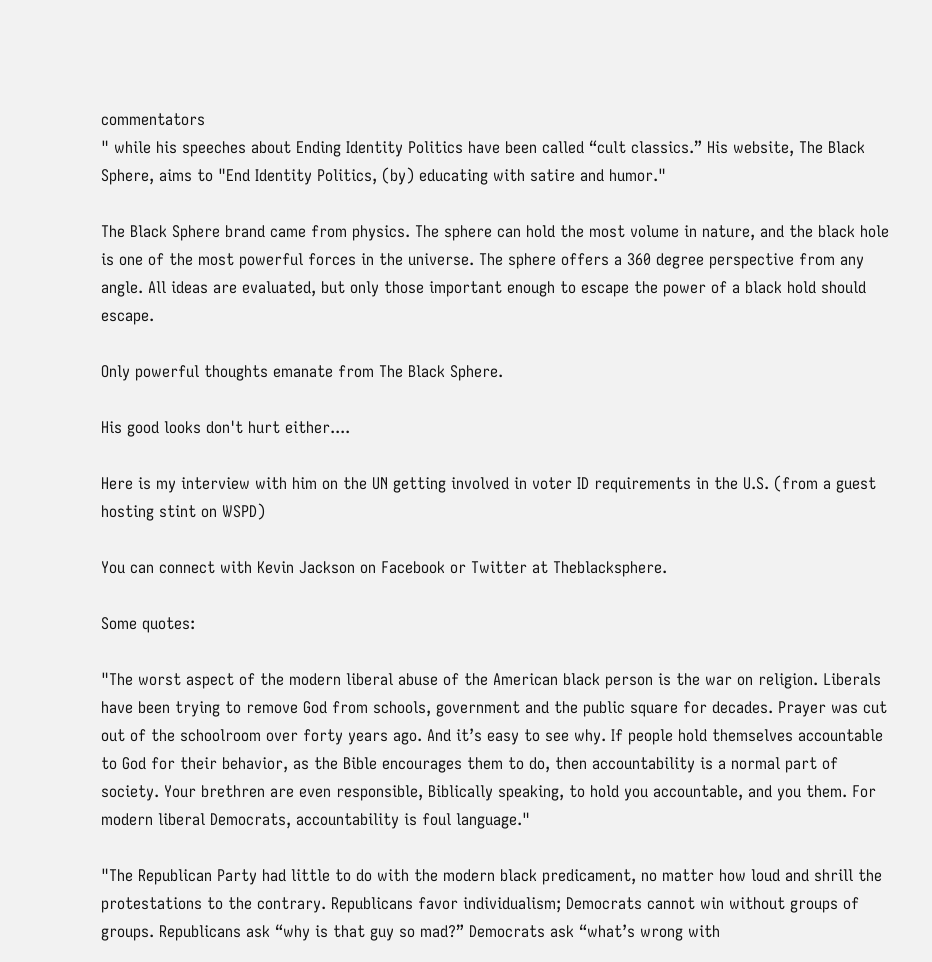commentators
" while his speeches about Ending Identity Politics have been called “cult classics.” His website, The Black Sphere, aims to "End Identity Politics, (by) educating with satire and humor."

The Black Sphere brand came from physics. The sphere can hold the most volume in nature, and the black hole is one of the most powerful forces in the universe. The sphere offers a 360 degree perspective from any angle. All ideas are evaluated, but only those important enough to escape the power of a black hold should escape.

Only powerful thoughts emanate from The Black Sphere.

His good looks don't hurt either....

Here is my interview with him on the UN getting involved in voter ID requirements in the U.S. (from a guest hosting stint on WSPD)

You can connect with Kevin Jackson on Facebook or Twitter at Theblacksphere.

Some quotes:

"The worst aspect of the modern liberal abuse of the American black person is the war on religion. Liberals have been trying to remove God from schools, government and the public square for decades. Prayer was cut out of the schoolroom over forty years ago. And it’s easy to see why. If people hold themselves accountable to God for their behavior, as the Bible encourages them to do, then accountability is a normal part of society. Your brethren are even responsible, Biblically speaking, to hold you accountable, and you them. For modern liberal Democrats, accountability is foul language."

"The Republican Party had little to do with the modern black predicament, no matter how loud and shrill the protestations to the contrary. Republicans favor individualism; Democrats cannot win without groups of groups. Republicans ask “why is that guy so mad?” Democrats ask “what’s wrong with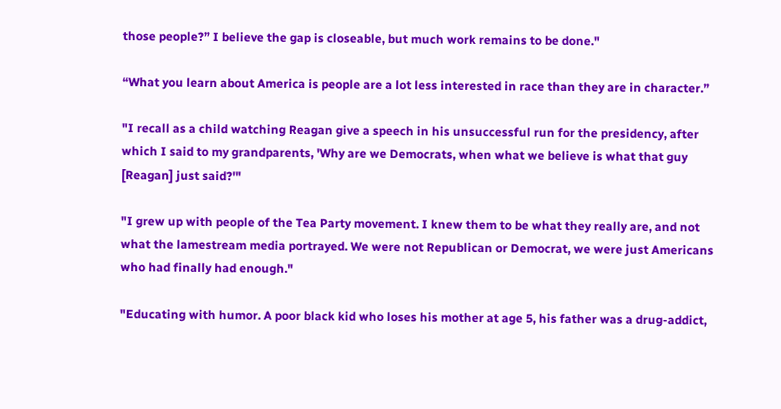those people?” I believe the gap is closeable, but much work remains to be done."

“What you learn about America is people are a lot less interested in race than they are in character.”

"I recall as a child watching Reagan give a speech in his unsuccessful run for the presidency, after which I said to my grandparents, 'Why are we Democrats, when what we believe is what that guy [Reagan] just said?'"

"I grew up with people of the Tea Party movement. I knew them to be what they really are, and not what the lamestream media portrayed. We were not Republican or Democrat, we were just Americans who had finally had enough."

"Educating with humor. A poor black kid who loses his mother at age 5, his father was a drug-addict,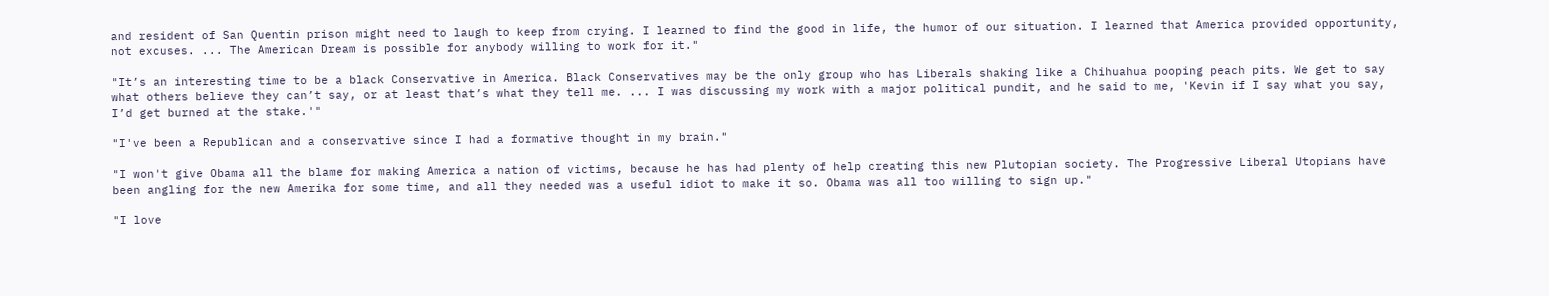and resident of San Quentin prison might need to laugh to keep from crying. I learned to find the good in life, the humor of our situation. I learned that America provided opportunity, not excuses. ... The American Dream is possible for anybody willing to work for it."

"It’s an interesting time to be a black Conservative in America. Black Conservatives may be the only group who has Liberals shaking like a Chihuahua pooping peach pits. We get to say what others believe they can’t say, or at least that’s what they tell me. ... I was discussing my work with a major political pundit, and he said to me, 'Kevin if I say what you say, I’d get burned at the stake.'"

"I've been a Republican and a conservative since I had a formative thought in my brain."

"I won't give Obama all the blame for making America a nation of victims, because he has had plenty of help creating this new Plutopian society. The Progressive Liberal Utopians have been angling for the new Amerika for some time, and all they needed was a useful idiot to make it so. Obama was all too willing to sign up."

"I love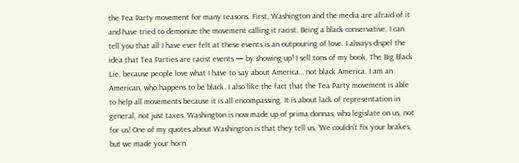the Tea Party movement for many reasons. First, Washington and the media are afraid of it and have tried to demonize the movement calling it racist. Being a black conservative, I can tell you that all I have ever felt at these events is an outpouring of love. I always dispel the idea that Tea Parties are racist events — by showing up! I sell tons of my book, The Big Black Lie, because people love what I have to say about America… not black America. I am an American, who happens to be black. I also like the fact that the Tea Party movement is able to help all movements because it is all encompassing. It is about lack of representation in general, not just taxes. Washington is now made up of prima donnas, who legislate on us, not for us! One of my quotes about Washington is that they tell us, 'We couldn’t fix your brakes, but we made your horn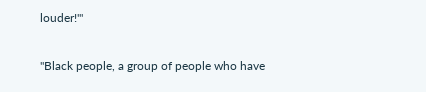louder!'"

"Black people, a group of people who have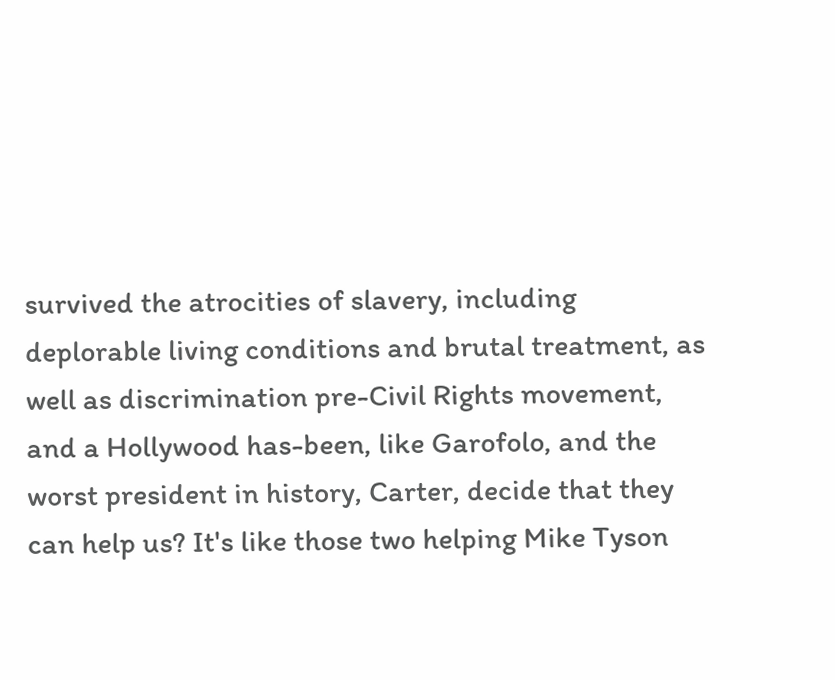survived the atrocities of slavery, including deplorable living conditions and brutal treatment, as well as discrimination pre-Civil Rights movement, and a Hollywood has-been, like Garofolo, and the worst president in history, Carter, decide that they can help us? It's like those two helping Mike Tyson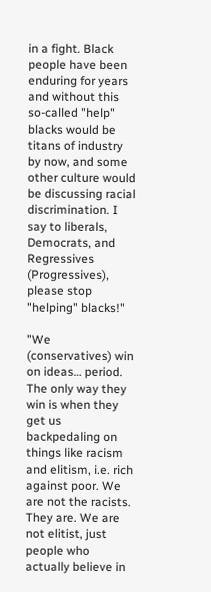in a fight. Black people have been enduring for years and without this so-called "help" blacks would be titans of industry by now, and some other culture would be discussing racial discrimination. I say to liberals, Democrats, and Regressives (Progressives), please stop "helping" blacks!"

"We (conservatives) win on ideas… period. The only way they win is when they get us backpedaling on things like racism and elitism, i.e. rich against poor. We are not the racists. They are. We are not elitist, just people who actually believe in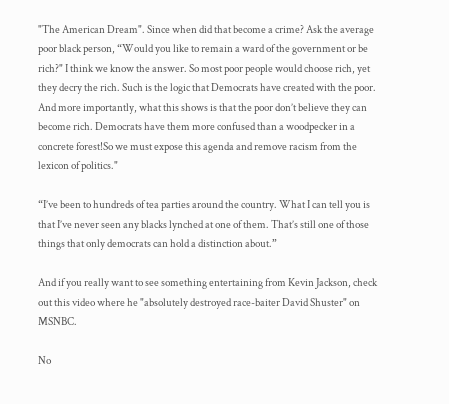"The American Dream". Since when did that become a crime? Ask the average poor black person, “Would you like to remain a ward of the government or be rich?" I think we know the answer. So most poor people would choose rich, yet they decry the rich. Such is the logic that Democrats have created with the poor. And more importantly, what this shows is that the poor don’t believe they can become rich. Democrats have them more confused than a woodpecker in a concrete forest!So we must expose this agenda and remove racism from the lexicon of politics."

“I’ve been to hundreds of tea parties around the country. What I can tell you is that I’ve never seen any blacks lynched at one of them. That’s still one of those things that only democrats can hold a distinction about.”

And if you really want to see something entertaining from Kevin Jackson, check out this video where he "absolutely destroyed race-baiter David Shuster" on MSNBC.

No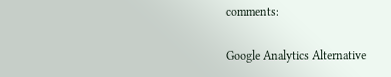comments:

Google Analytics Alternative